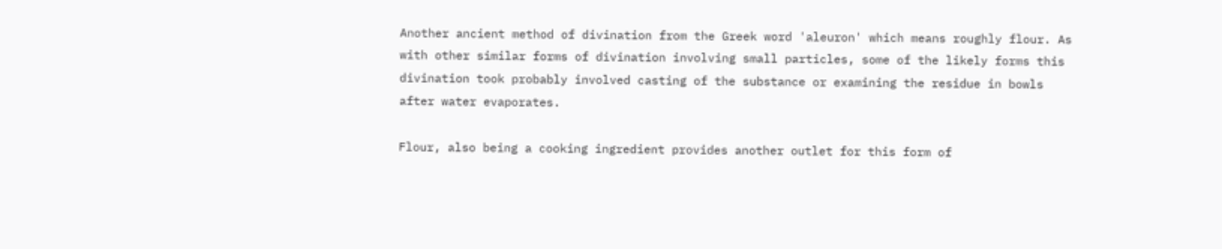Another ancient method of divination from the Greek word 'aleuron' which means roughly flour. As with other similar forms of divination involving small particles, some of the likely forms this divination took probably involved casting of the substance or examining the residue in bowls after water evaporates.

Flour, also being a cooking ingredient provides another outlet for this form of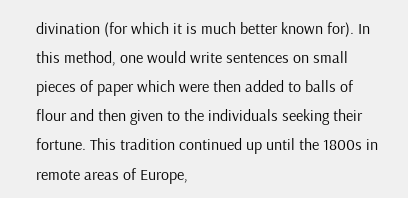divination (for which it is much better known for). In this method, one would write sentences on small pieces of paper which were then added to balls of flour and then given to the individuals seeking their fortune. This tradition continued up until the 1800s in remote areas of Europe,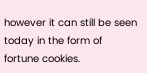however it can still be seen today in the form of fortune cookies.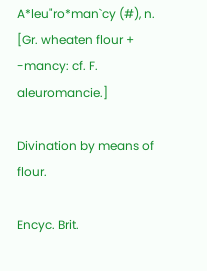A*leu"ro*man`cy (#), n. [Gr. wheaten flour + -mancy: cf. F. aleuromancie.]

Divination by means of flour.

Encyc. Brit.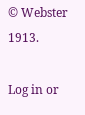© Webster 1913.

Log in or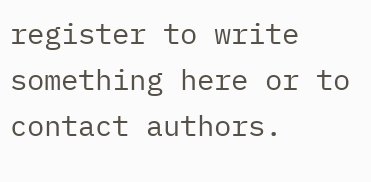register to write something here or to contact authors.